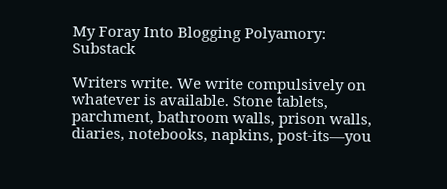My Foray Into Blogging Polyamory: Substack

Writers write. We write compulsively on whatever is available. Stone tablets, parchment, bathroom walls, prison walls, diaries, notebooks, napkins, post-its—you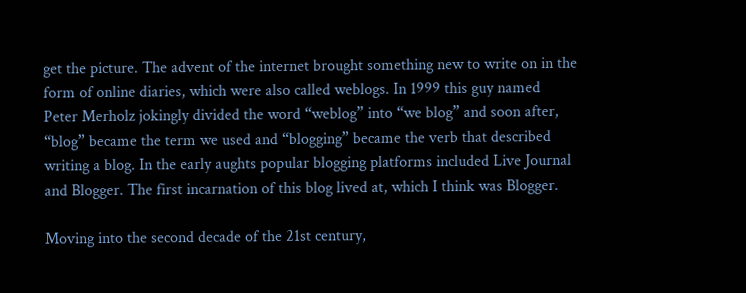get the picture. The advent of the internet brought something new to write on in the form of online diaries, which were also called weblogs. In 1999 this guy named Peter Merholz jokingly divided the word “weblog” into “we blog” and soon after, “blog” became the term we used and “blogging” became the verb that described writing a blog. In the early aughts popular blogging platforms included Live Journal and Blogger. The first incarnation of this blog lived at, which I think was Blogger.

Moving into the second decade of the 21st century,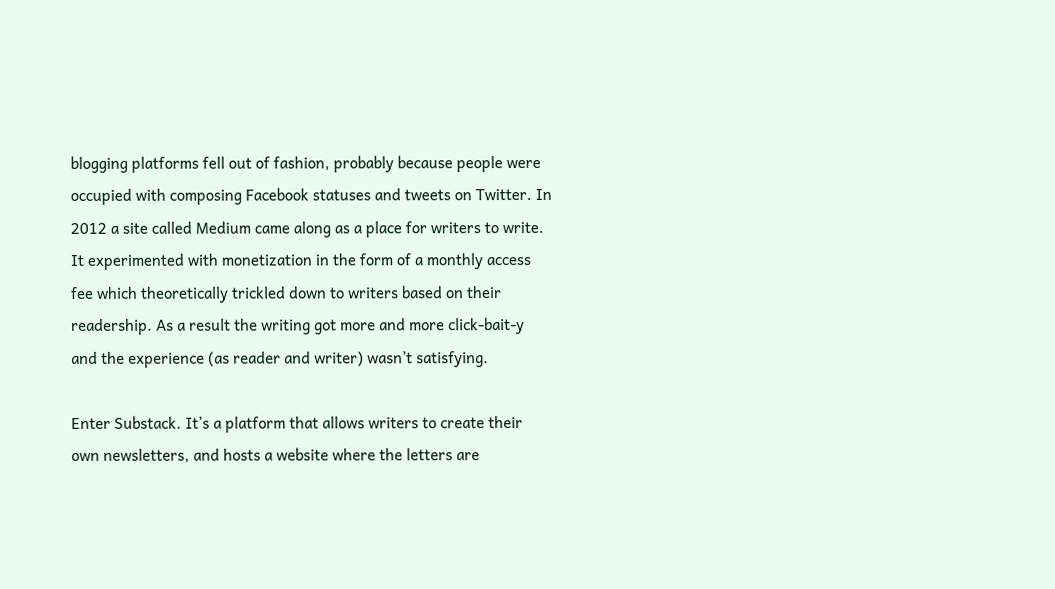blogging platforms fell out of fashion, probably because people were occupied with composing Facebook statuses and tweets on Twitter. In 2012 a site called Medium came along as a place for writers to write. It experimented with monetization in the form of a monthly access fee which theoretically trickled down to writers based on their readership. As a result the writing got more and more click-bait-y and the experience (as reader and writer) wasn’t satisfying.

Enter Substack. It’s a platform that allows writers to create their own newsletters, and hosts a website where the letters are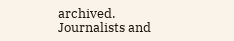archived. Journalists and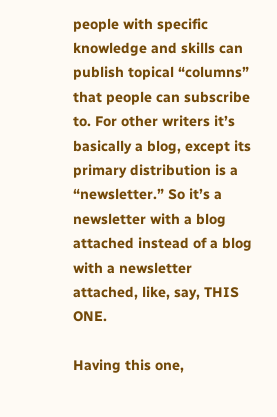people with specific knowledge and skills can publish topical “columns” that people can subscribe to. For other writers it’s basically a blog, except its primary distribution is a “newsletter.” So it’s a newsletter with a blog attached instead of a blog with a newsletter attached, like, say, THIS ONE.

Having this one,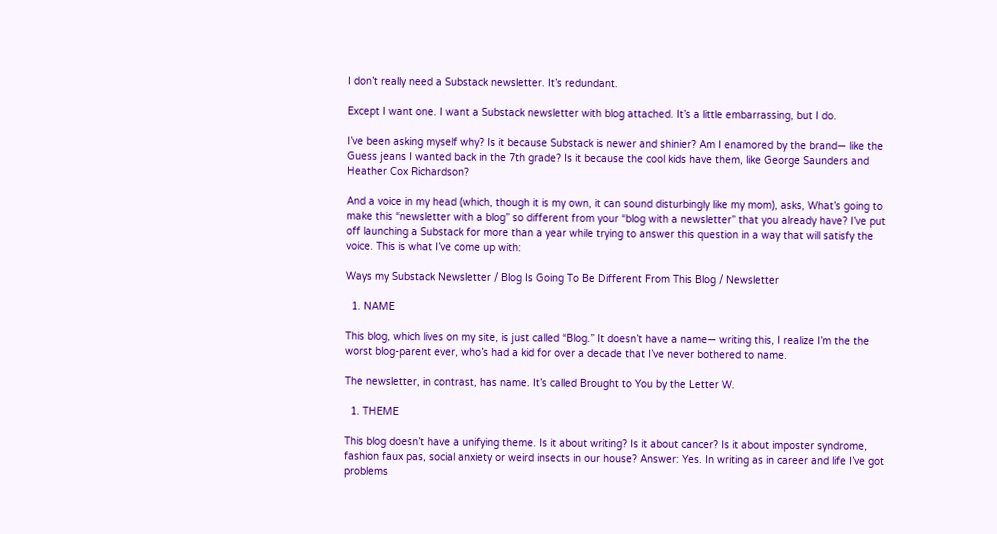I don’t really need a Substack newsletter. It’s redundant.

Except I want one. I want a Substack newsletter with blog attached. It’s a little embarrassing, but I do.

I’ve been asking myself why? Is it because Substack is newer and shinier? Am I enamored by the brand— like the Guess jeans I wanted back in the 7th grade? Is it because the cool kids have them, like George Saunders and Heather Cox Richardson?

And a voice in my head (which, though it is my own, it can sound disturbingly like my mom), asks, What’s going to make this “newsletter with a blog” so different from your “blog with a newsletter” that you already have? I’ve put off launching a Substack for more than a year while trying to answer this question in a way that will satisfy the voice. This is what I’ve come up with:

Ways my Substack Newsletter / Blog Is Going To Be Different From This Blog / Newsletter

  1. NAME

This blog, which lives on my site, is just called “Blog.” It doesn’t have a name— writing this, I realize I’m the the worst blog-parent ever, who’s had a kid for over a decade that I’ve never bothered to name.

The newsletter, in contrast, has name. It’s called Brought to You by the Letter W.

  1. THEME

This blog doesn’t have a unifying theme. Is it about writing? Is it about cancer? Is it about imposter syndrome, fashion faux pas, social anxiety or weird insects in our house? Answer: Yes. In writing as in career and life I’ve got problems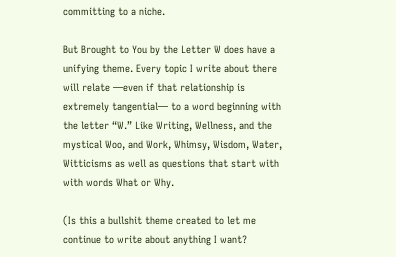committing to a niche.

But Brought to You by the Letter W does have a unifying theme. Every topic I write about there will relate —even if that relationship is extremely tangential— to a word beginning with the letter “W.” Like Writing, Wellness, and the mystical Woo, and Work, Whimsy, Wisdom, Water, Witticisms as well as questions that start with with words What or Why.

(Is this a bullshit theme created to let me continue to write about anything I want?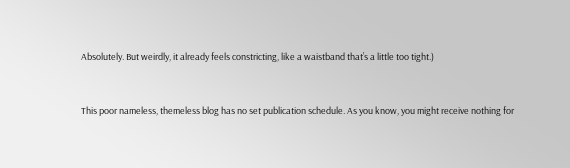Absolutely. But weirdly, it already feels constricting, like a waistband that’s a little too tight.)


This poor nameless, themeless blog has no set publication schedule. As you know, you might receive nothing for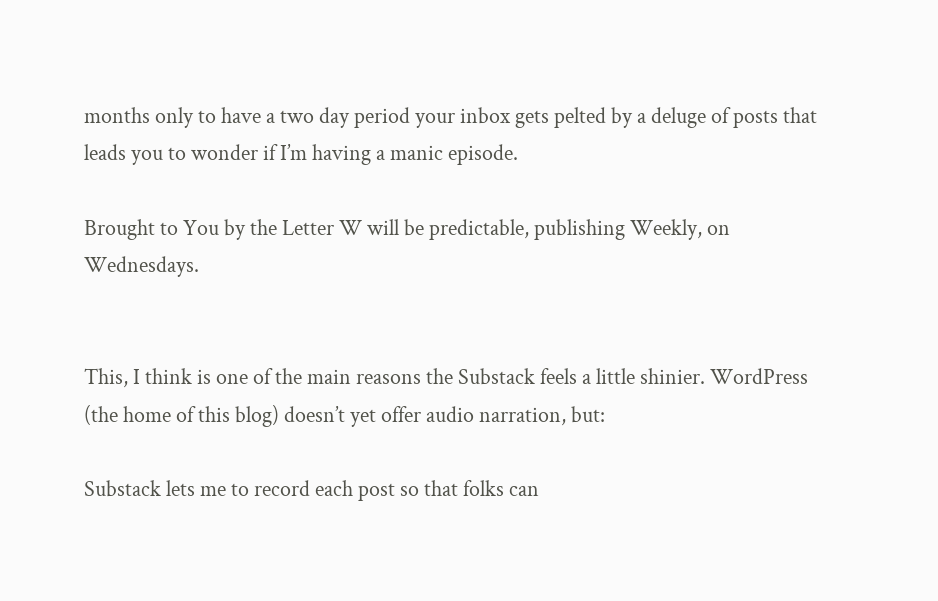months only to have a two day period your inbox gets pelted by a deluge of posts that leads you to wonder if I’m having a manic episode.

Brought to You by the Letter W will be predictable, publishing Weekly, on Wednesdays.


This, I think is one of the main reasons the Substack feels a little shinier. WordPress (the home of this blog) doesn’t yet offer audio narration, but:

Substack lets me to record each post so that folks can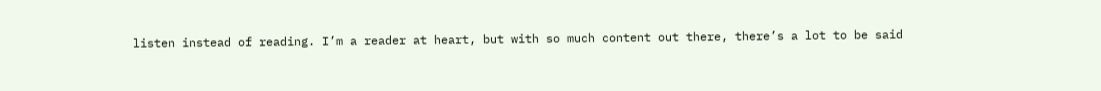listen instead of reading. I’m a reader at heart, but with so much content out there, there’s a lot to be said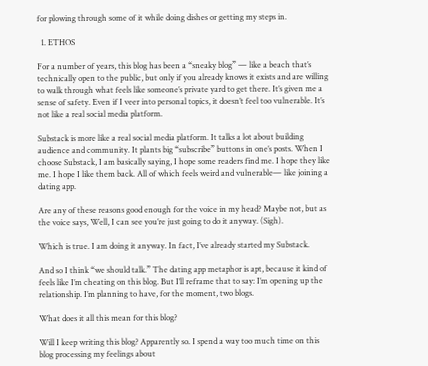for plowing through some of it while doing dishes or getting my steps in.

  1. ETHOS

For a number of years, this blog has been a “sneaky blog” — like a beach that’s technically open to the public, but only if you already knows it exists and are willing to walk through what feels like someone’s private yard to get there. It’s given me a sense of safety. Even if I veer into personal topics, it doesn’t feel too vulnerable. It’s not like a real social media platform.

Substack is more like a real social media platform. It talks a lot about building audience and community. It plants big “subscribe” buttons in one’s posts. When I choose Substack, I am basically saying, I hope some readers find me. I hope they like me. I hope I like them back. All of which feels weird and vulnerable— like joining a dating app.

Are any of these reasons good enough for the voice in my head? Maybe not, but as the voice says, Well, I can see you’re just going to do it anyway. (Sigh).

Which is true. I am doing it anyway. In fact, I’ve already started my Substack.

And so I think “we should talk.” The dating app metaphor is apt, because it kind of feels like I’m cheating on this blog. But I’ll reframe that to say: I’m opening up the relationship. I’m planning to have, for the moment, two blogs.

What does it all this mean for this blog?

Will I keep writing this blog? Apparently so. I spend a way too much time on this blog processing my feelings about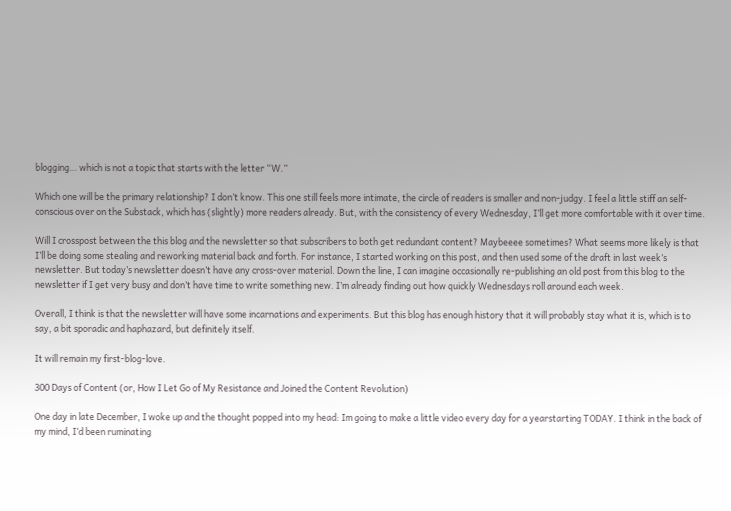blogging… which is not a topic that starts with the letter “W.”

Which one will be the primary relationship? I don’t know. This one still feels more intimate, the circle of readers is smaller and non-judgy. I feel a little stiff an self-conscious over on the Substack, which has (slightly) more readers already. But, with the consistency of every Wednesday, I’ll get more comfortable with it over time.

Will I crosspost between the this blog and the newsletter so that subscribers to both get redundant content? Maybeeee sometimes? What seems more likely is that I’ll be doing some stealing and reworking material back and forth. For instance, I started working on this post, and then used some of the draft in last week’s newsletter. But today’s newsletter doesn’t have any cross-over material. Down the line, I can imagine occasionally re-publishing an old post from this blog to the newsletter if I get very busy and don’t have time to write something new. I’m already finding out how quickly Wednesdays roll around each week.

Overall, I think is that the newsletter will have some incarnations and experiments. But this blog has enough history that it will probably stay what it is, which is to say, a bit sporadic and haphazard, but definitely itself.

It will remain my first-blog-love.

300 Days of Content (or, How I Let Go of My Resistance and Joined the Content Revolution)

One day in late December, I woke up and the thought popped into my head: Im going to make a little video every day for a yearstarting TODAY. I think in the back of my mind, I’d been ruminating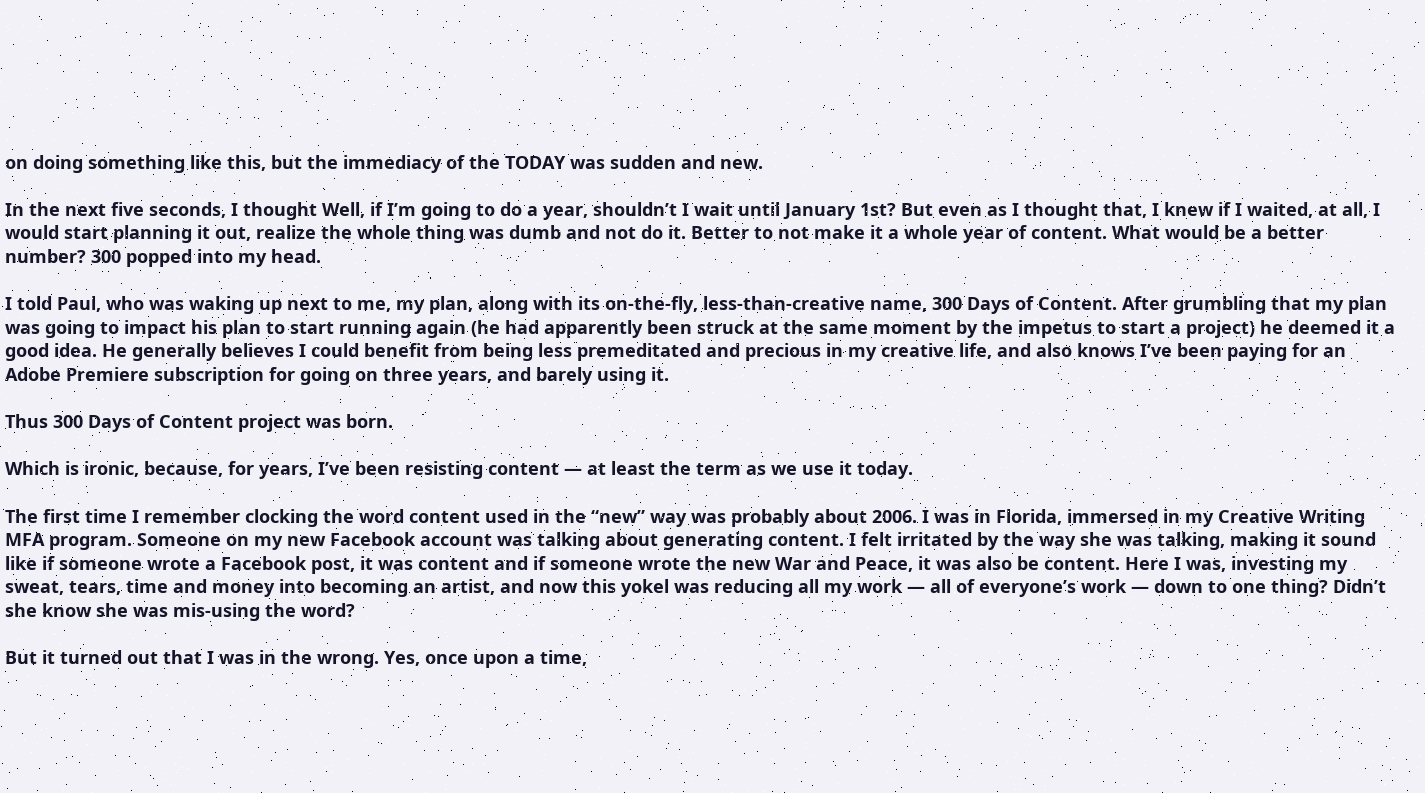on doing something like this, but the immediacy of the TODAY was sudden and new.

In the next five seconds, I thought Well, if I’m going to do a year, shouldn’t I wait until January 1st? But even as I thought that, I knew if I waited, at all, I would start planning it out, realize the whole thing was dumb and not do it. Better to not make it a whole year of content. What would be a better number? 300 popped into my head.

I told Paul, who was waking up next to me, my plan, along with its on-the-fly, less-than-creative name, 300 Days of Content. After grumbling that my plan was going to impact his plan to start running again (he had apparently been struck at the same moment by the impetus to start a project) he deemed it a good idea. He generally believes I could benefit from being less premeditated and precious in my creative life, and also knows I’ve been paying for an Adobe Premiere subscription for going on three years, and barely using it.

Thus 300 Days of Content project was born.

Which is ironic, because, for years, I’ve been resisting content — at least the term as we use it today.

The first time I remember clocking the word content used in the “new” way was probably about 2006. I was in Florida, immersed in my Creative Writing MFA program. Someone on my new Facebook account was talking about generating content. I felt irritated by the way she was talking, making it sound like if someone wrote a Facebook post, it was content and if someone wrote the new War and Peace, it was also be content. Here I was, investing my sweat, tears, time and money into becoming an artist, and now this yokel was reducing all my work — all of everyone’s work — down to one thing? Didn’t she know she was mis-using the word?

But it turned out that I was in the wrong. Yes, once upon a time,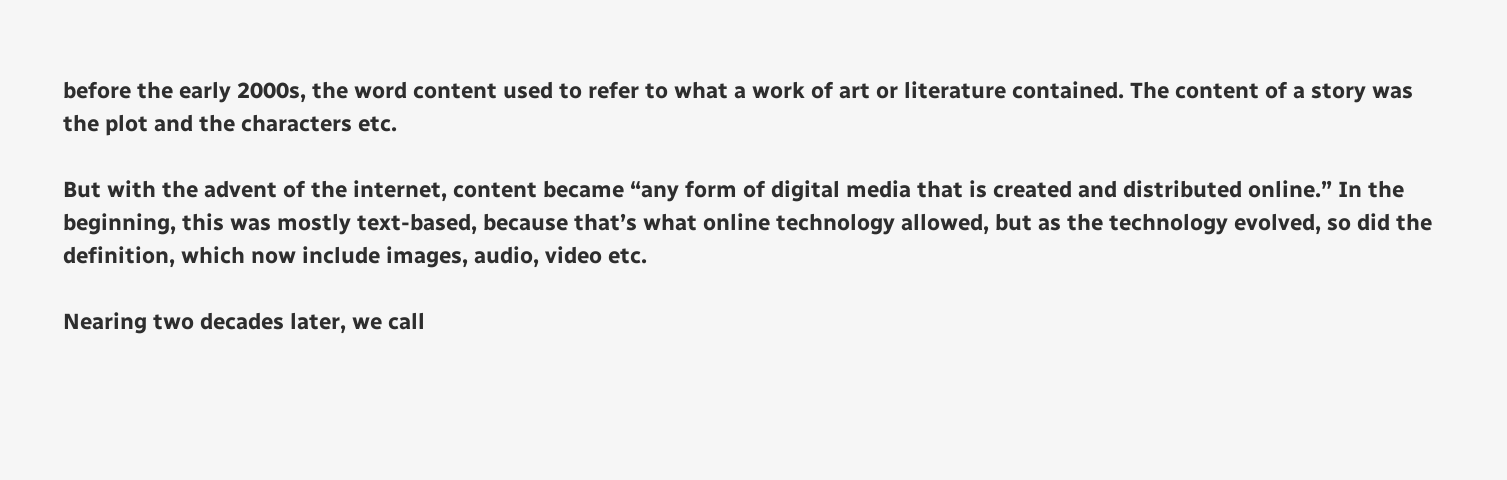before the early 2000s, the word content used to refer to what a work of art or literature contained. The content of a story was the plot and the characters etc.

But with the advent of the internet, content became “any form of digital media that is created and distributed online.” In the beginning, this was mostly text-based, because that’s what online technology allowed, but as the technology evolved, so did the definition, which now include images, audio, video etc.

Nearing two decades later, we call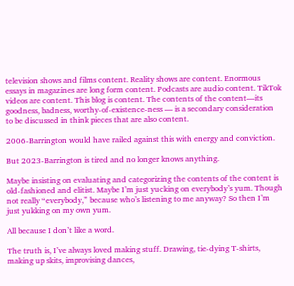television shows and films content. Reality shows are content. Enormous essays in magazines are long form content. Podcasts are audio content. TikTok videos are content. This blog is content. The contents of the content—its goodness, badness, worthy-of-existence-ness — is a secondary consideration to be discussed in think pieces that are also content.

2006-Barrington would have railed against this with energy and conviction.

But 2023-Barrington is tired and no longer knows anything.

Maybe insisting on evaluating and categorizing the contents of the content is old-fashioned and elitist. Maybe I’m just yucking on everybody’s yum. Though not really “everybody,” because who’s listening to me anyway? So then I’m just yukking on my own yum.

All because I don’t like a word.

The truth is, I’ve always loved making stuff. Drawing, tie-dying T-shirts, making up skits, improvising dances,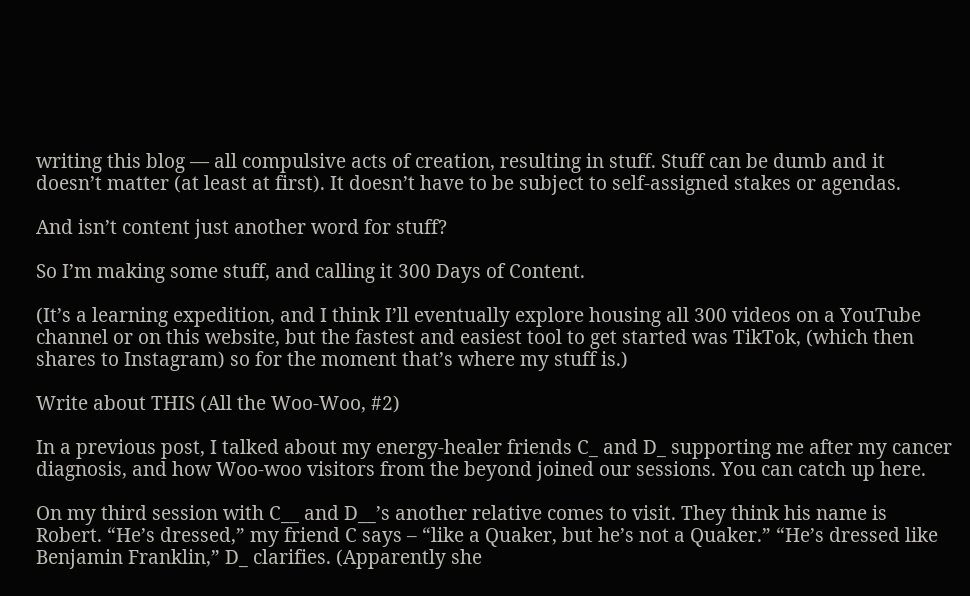writing this blog — all compulsive acts of creation, resulting in stuff. Stuff can be dumb and it doesn’t matter (at least at first). It doesn’t have to be subject to self-assigned stakes or agendas.

And isn’t content just another word for stuff?

So I’m making some stuff, and calling it 300 Days of Content.

(It’s a learning expedition, and I think I’ll eventually explore housing all 300 videos on a YouTube channel or on this website, but the fastest and easiest tool to get started was TikTok, (which then shares to Instagram) so for the moment that’s where my stuff is.)

Write about THIS (All the Woo-Woo, #2)

In a previous post, I talked about my energy-healer friends C_ and D_ supporting me after my cancer diagnosis, and how Woo-woo visitors from the beyond joined our sessions. You can catch up here.

On my third session with C__ and D__’s another relative comes to visit. They think his name is Robert. “He’s dressed,” my friend C says – “like a Quaker, but he’s not a Quaker.” “He’s dressed like Benjamin Franklin,” D_ clarifies. (Apparently she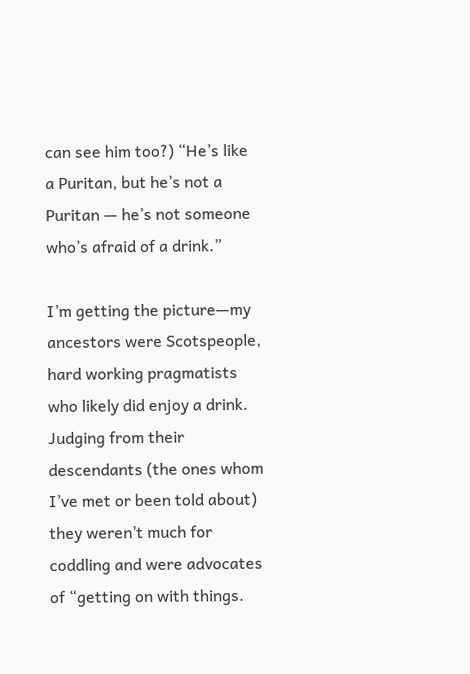can see him too?) “He’s like a Puritan, but he’s not a Puritan — he’s not someone who’s afraid of a drink.”

I’m getting the picture—my ancestors were Scotspeople, hard working pragmatists who likely did enjoy a drink. Judging from their descendants (the ones whom I’ve met or been told about) they weren’t much for coddling and were advocates of “getting on with things.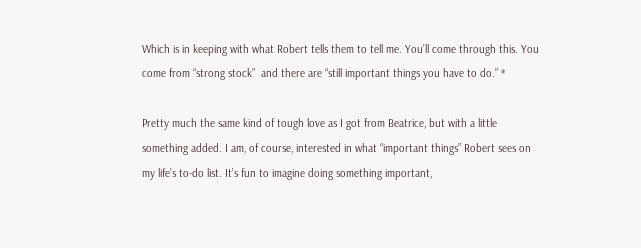Which is in keeping with what Robert tells them to tell me. You’ll come through this. You come from “strong stock”  and there are “still important things you have to do.” *

Pretty much the same kind of tough love as I got from Beatrice, but with a little something added. I am, of course, interested in what “important things” Robert sees on my life’s to-do list. It’s fun to imagine doing something important,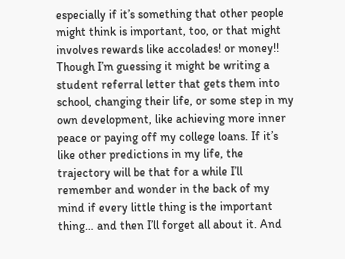especially if it’s something that other people might think is important, too, or that might involves rewards like accolades! or money!! Though I’m guessing it might be writing a student referral letter that gets them into school, changing their life, or some step in my own development, like achieving more inner peace or paying off my college loans. If it’s like other predictions in my life, the trajectory will be that for a while I’ll remember and wonder in the back of my mind if every little thing is the important thing… and then I’ll forget all about it. And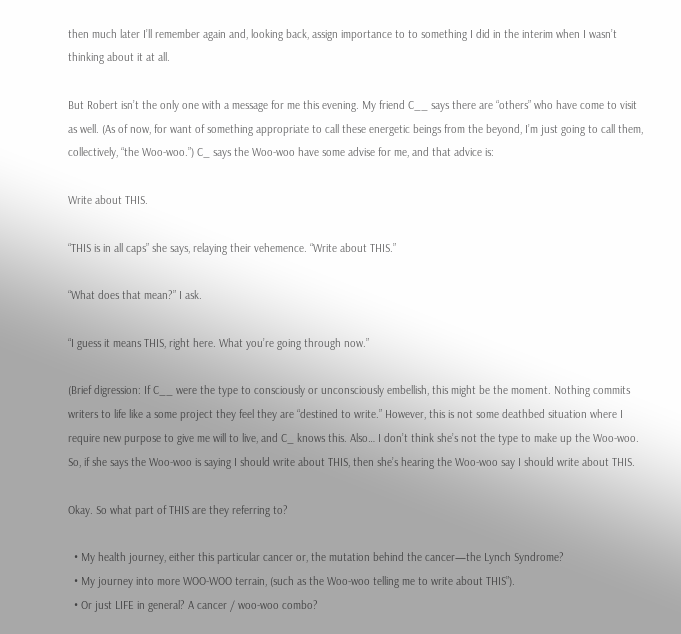then much later I’ll remember again and, looking back, assign importance to to something I did in the interim when I wasn’t thinking about it at all.

But Robert isn’t the only one with a message for me this evening. My friend C__ says there are “others” who have come to visit as well. (As of now, for want of something appropriate to call these energetic beings from the beyond, I’m just going to call them, collectively, “the Woo-woo.”) C_ says the Woo-woo have some advise for me, and that advice is:

Write about THIS.

“THIS is in all caps” she says, relaying their vehemence. “Write about THIS.”

“What does that mean?” I ask.

“I guess it means THIS, right here. What you’re going through now.”

(Brief digression: If C__ were the type to consciously or unconsciously embellish, this might be the moment. Nothing commits writers to life like a some project they feel they are “destined to write.” However, this is not some deathbed situation where I require new purpose to give me will to live, and C_ knows this. Also… I don’t think she’s not the type to make up the Woo-woo. So, if she says the Woo-woo is saying I should write about THIS, then she’s hearing the Woo-woo say I should write about THIS.

Okay. So what part of THIS are they referring to?

  • My health journey, either this particular cancer or, the mutation behind the cancer—the Lynch Syndrome?
  • My journey into more WOO-WOO terrain, (such as the Woo-woo telling me to write about THIS”).
  • Or just LIFE in general? A cancer / woo-woo combo?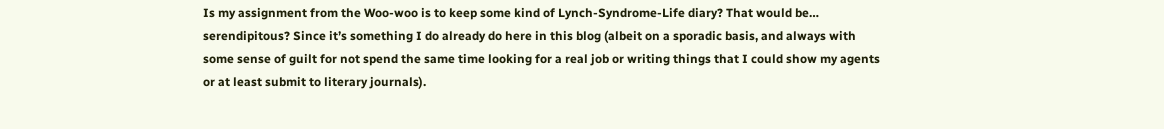Is my assignment from the Woo-woo is to keep some kind of Lynch-Syndrome-Life diary? That would be… serendipitous? Since it’s something I do already do here in this blog (albeit on a sporadic basis, and always with some sense of guilt for not spend the same time looking for a real job or writing things that I could show my agents or at least submit to literary journals).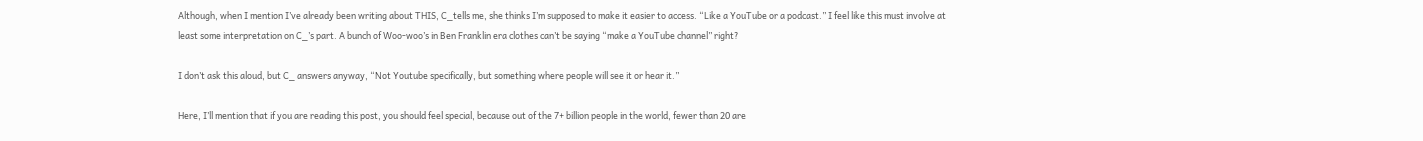Although, when I mention I’ve already been writing about THIS, C_tells me, she thinks I’m supposed to make it easier to access. “Like a YouTube or a podcast.” I feel like this must involve at least some interpretation on C_’s part. A bunch of Woo-woo’s in Ben Franklin era clothes can’t be saying “make a YouTube channel” right?

I don’t ask this aloud, but C_ answers anyway, “Not Youtube specifically, but something where people will see it or hear it.”

Here, I’ll mention that if you are reading this post, you should feel special, because out of the 7+ billion people in the world, fewer than 20 are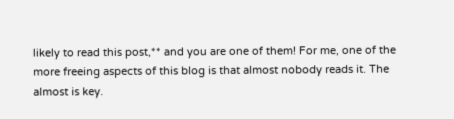likely to read this post,** and you are one of them! For me, one of the more freeing aspects of this blog is that almost nobody reads it. The almost is key.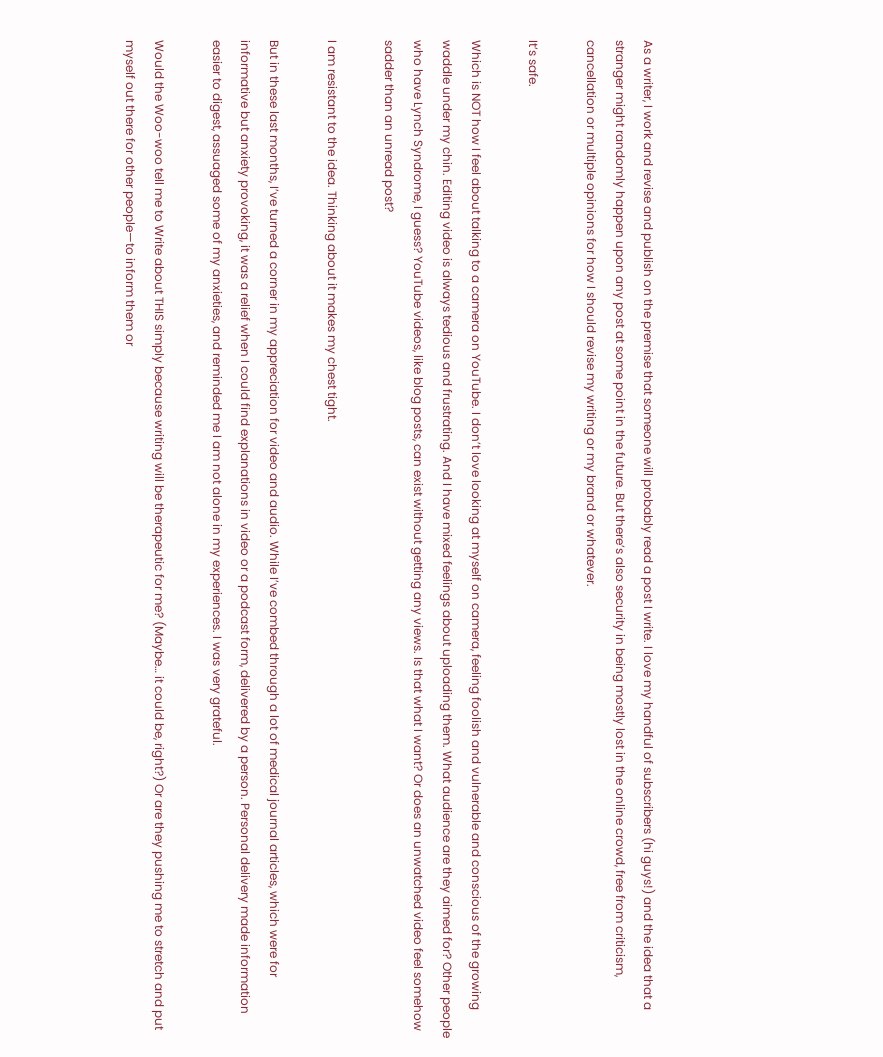As a writer, I work and revise and publish on the premise that someone will probably read a post I write. I love my handful of subscribers (hi guys!) and the idea that a stranger might randomly happen upon any post at some point in the future. But there’s also security in being mostly lost in the online crowd, free from criticism, cancellation or multiple opinions for how I should revise my writing or my brand or whatever.

It’s safe.

Which is NOT how I feel about talking to a camera on YouTube. I don’t love looking at myself on camera, feeling foolish and vulnerable and conscious of the growing waddle under my chin. Editing video is always tedious and frustrating. And I have mixed feelings about uploading them. What audience are they aimed for? Other people who have Lynch Syndrome, I guess? YouTube videos, like blog posts, can exist without getting any views. Is that what I want? Or does an unwatched video feel somehow sadder than an unread post?

I am resistant to the idea. Thinking about it makes my chest tight.

But in these last months, I’ve turned a corner in my appreciation for video and audio. While I’ve combed through a lot of medical journal articles, which were for informative but anxiety provoking, it was a relief when I could find explanations in video or a podcast form, delivered by a person. Personal delivery made information easier to digest, assuaged some of my anxieties, and reminded me I am not alone in my experiences. I was very grateful.

Would the Woo-woo tell me to Write about THIS simply because writing will be therapeutic for me? (Maybe… it could be, right?) Or are they pushing me to stretch and put myself out there for other people—to inform them or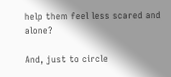help them feel less scared and alone?

And, just to circle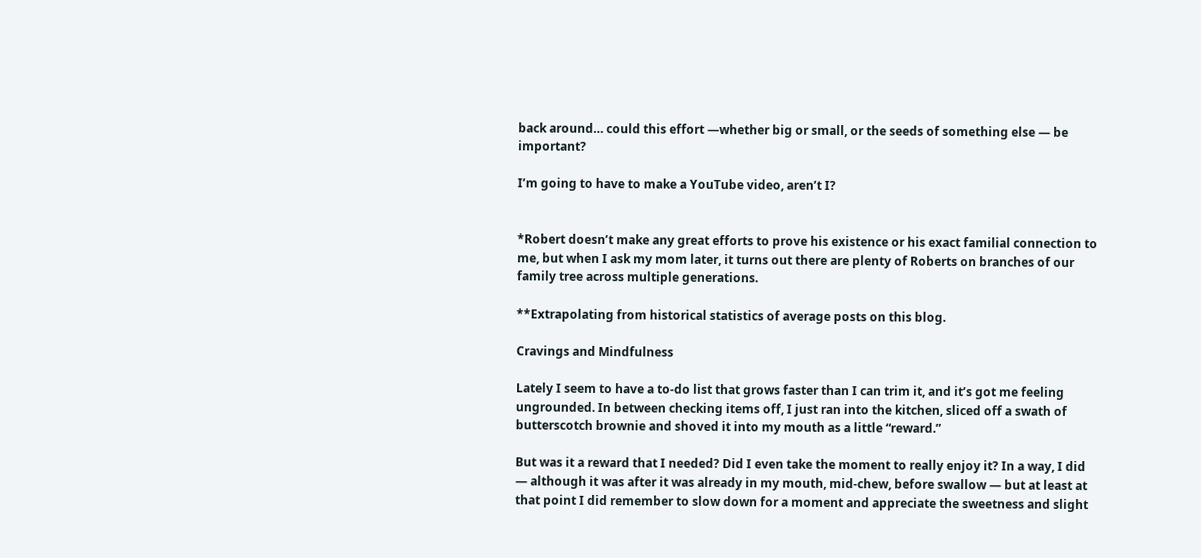back around… could this effort —whether big or small, or the seeds of something else — be important?

I’m going to have to make a YouTube video, aren’t I?


*Robert doesn’t make any great efforts to prove his existence or his exact familial connection to me, but when I ask my mom later, it turns out there are plenty of Roberts on branches of our family tree across multiple generations.

**Extrapolating from historical statistics of average posts on this blog.

Cravings and Mindfulness

Lately I seem to have a to-do list that grows faster than I can trim it, and it’s got me feeling ungrounded. In between checking items off, I just ran into the kitchen, sliced off a swath of butterscotch brownie and shoved it into my mouth as a little “reward.”

But was it a reward that I needed? Did I even take the moment to really enjoy it? In a way, I did — although it was after it was already in my mouth, mid-chew, before swallow — but at least at that point I did remember to slow down for a moment and appreciate the sweetness and slight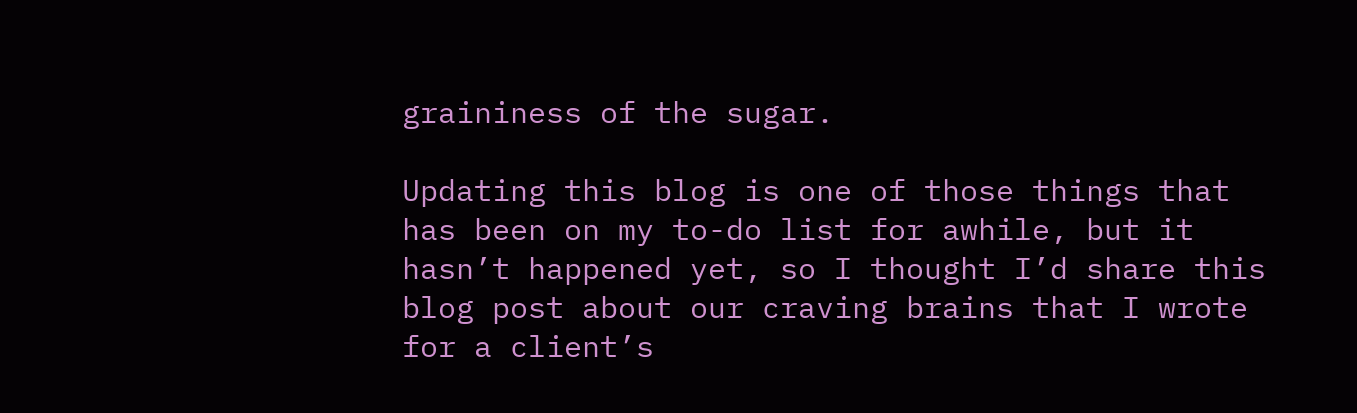graininess of the sugar.

Updating this blog is one of those things that has been on my to-do list for awhile, but it hasn’t happened yet, so I thought I’d share this blog post about our craving brains that I wrote for a client’s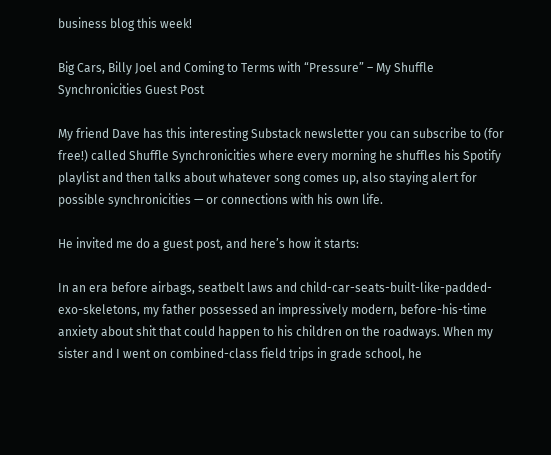business blog this week!

Big Cars, Billy Joel and Coming to Terms with “Pressure” – My Shuffle Synchronicities Guest Post

My friend Dave has this interesting Substack newsletter you can subscribe to (for free!) called Shuffle Synchronicities where every morning he shuffles his Spotify playlist and then talks about whatever song comes up, also staying alert for possible synchronicities — or connections with his own life.

He invited me do a guest post, and here’s how it starts:

In an era before airbags, seatbelt laws and child-car-seats-built-like-padded-exo-skeletons, my father possessed an impressively modern, before-his-time anxiety about shit that could happen to his children on the roadways. When my sister and I went on combined-class field trips in grade school, he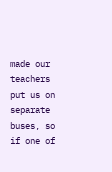made our teachers put us on separate buses, so if one of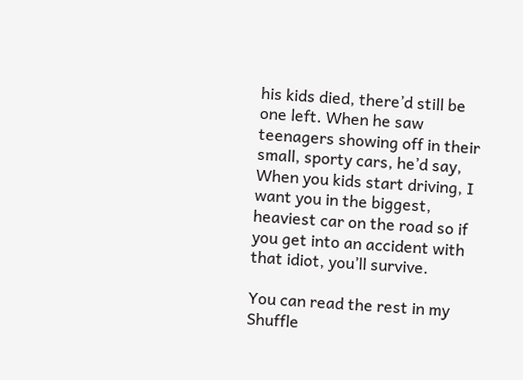his kids died, there’d still be one left. When he saw teenagers showing off in their small, sporty cars, he’d say, When you kids start driving, I want you in the biggest, heaviest car on the road so if you get into an accident with that idiot, you’ll survive.

You can read the rest in my Shuffle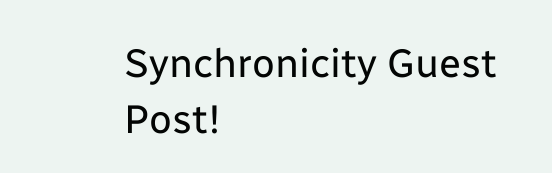Synchronicity Guest Post!